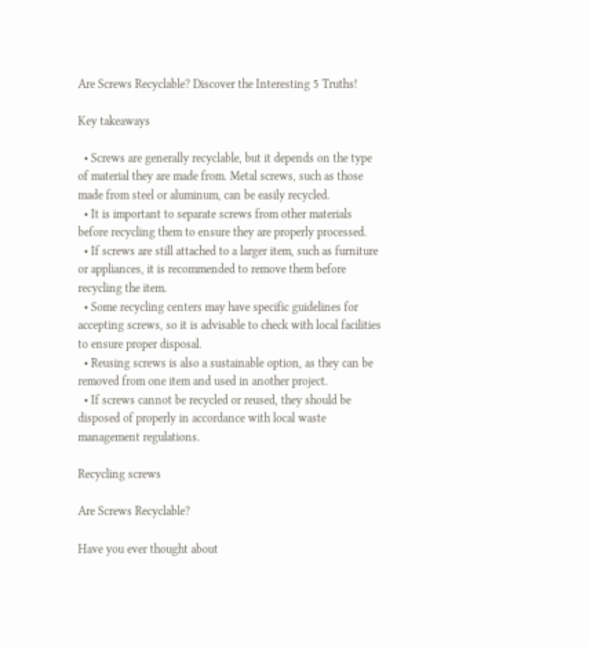Are Screws Recyclable? Discover the Interesting 5 Truths!

Key takeaways

  • Screws are generally recyclable, but it depends on the type of material they are made from. Metal screws, such as those made from steel or aluminum, can be easily recycled.
  • It is important to separate screws from other materials before recycling them to ensure they are properly processed.
  • If screws are still attached to a larger item, such as furniture or appliances, it is recommended to remove them before recycling the item.
  • Some recycling centers may have specific guidelines for accepting screws, so it is advisable to check with local facilities to ensure proper disposal.
  • Reusing screws is also a sustainable option, as they can be removed from one item and used in another project.
  • If screws cannot be recycled or reused, they should be disposed of properly in accordance with local waste management regulations.

Recycling screws

Are Screws Recyclable?

Have you ever thought about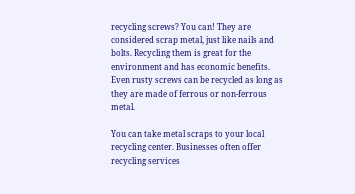recycling screws? You can! They are considered scrap metal, just like nails and bolts. Recycling them is great for the environment and has economic benefits. Even rusty screws can be recycled as long as they are made of ferrous or non-ferrous metal.

You can take metal scraps to your local recycling center. Businesses often offer recycling services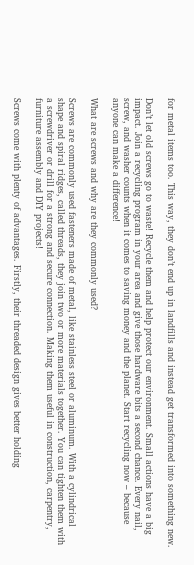for metal items too. This way, they don’t end up in landfills and instead get transformed into something new.

Don’t let old screws go to waste! Recycle them and help protect our environment. Small actions have a big impact. Join a recycling program in your area and give those hardware bits a second chance. Every nail, screw, and washer counts when it comes to saving money and the planet. Start recycling now – because anyone can make a difference!

What are screws and why are they commonly used?

Screws are commonly used fasteners made of metal, like stainless steel or aluminum. With a cylindrical shape and spiral ridges, called threads, they join two or more materials together. You can tighten them with a screwdriver or drill for a strong and secure connection. Making them useful in construction, carpentry, furniture assembly and DIY projects!

Screws come with plenty of advantages. Firstly, their threaded design gives better holding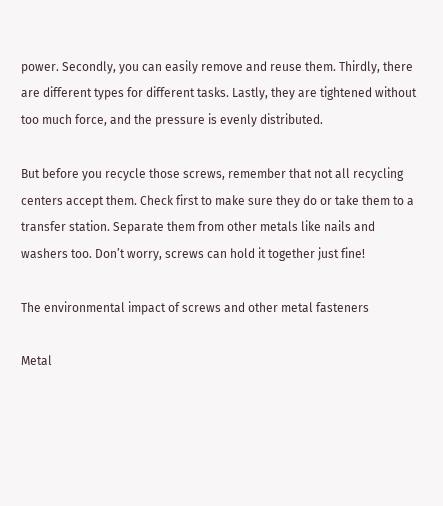power. Secondly, you can easily remove and reuse them. Thirdly, there are different types for different tasks. Lastly, they are tightened without too much force, and the pressure is evenly distributed.

But before you recycle those screws, remember that not all recycling centers accept them. Check first to make sure they do or take them to a transfer station. Separate them from other metals like nails and washers too. Don’t worry, screws can hold it together just fine!

The environmental impact of screws and other metal fasteners

Metal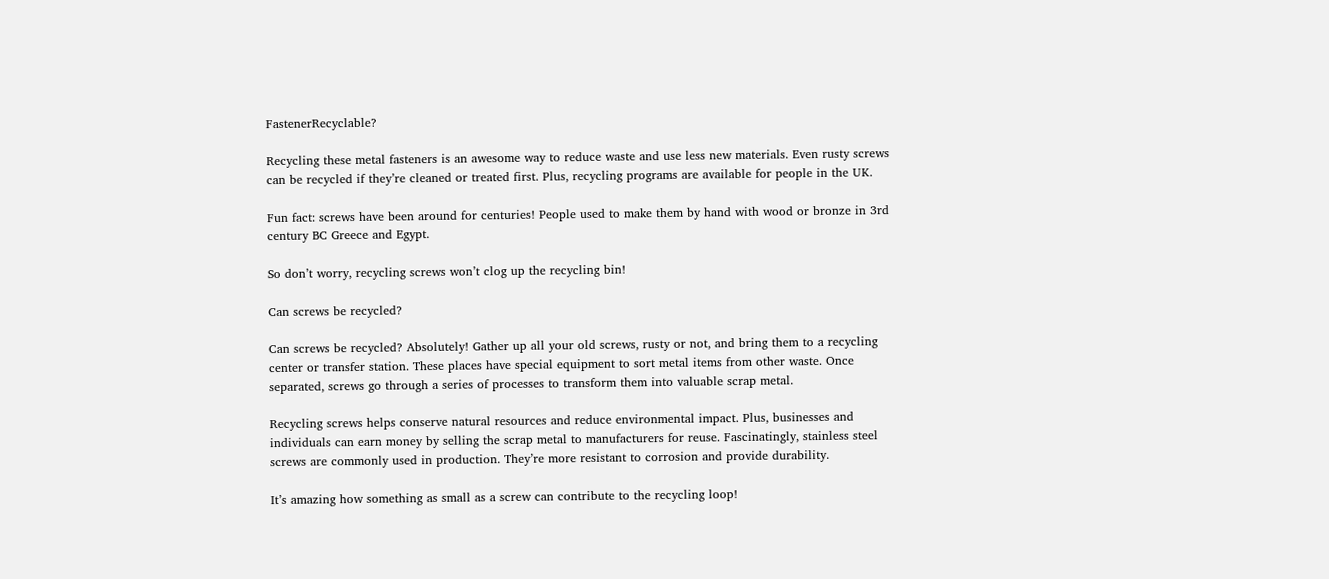FastenerRecyclable?

Recycling these metal fasteners is an awesome way to reduce waste and use less new materials. Even rusty screws can be recycled if they’re cleaned or treated first. Plus, recycling programs are available for people in the UK.

Fun fact: screws have been around for centuries! People used to make them by hand with wood or bronze in 3rd century BC Greece and Egypt.

So don’t worry, recycling screws won’t clog up the recycling bin!

Can screws be recycled?

Can screws be recycled? Absolutely! Gather up all your old screws, rusty or not, and bring them to a recycling center or transfer station. These places have special equipment to sort metal items from other waste. Once separated, screws go through a series of processes to transform them into valuable scrap metal.

Recycling screws helps conserve natural resources and reduce environmental impact. Plus, businesses and individuals can earn money by selling the scrap metal to manufacturers for reuse. Fascinatingly, stainless steel screws are commonly used in production. They’re more resistant to corrosion and provide durability.

It’s amazing how something as small as a screw can contribute to the recycling loop!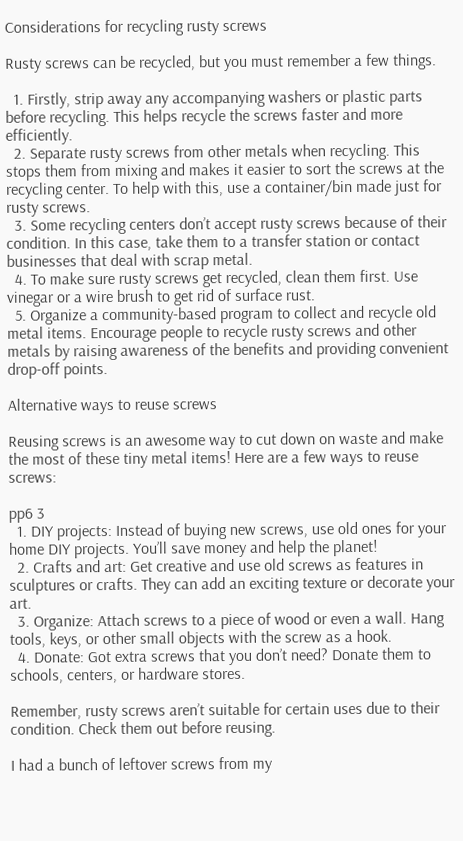Considerations for recycling rusty screws

Rusty screws can be recycled, but you must remember a few things.

  1. Firstly, strip away any accompanying washers or plastic parts before recycling. This helps recycle the screws faster and more efficiently.
  2. Separate rusty screws from other metals when recycling. This stops them from mixing and makes it easier to sort the screws at the recycling center. To help with this, use a container/bin made just for rusty screws.
  3. Some recycling centers don’t accept rusty screws because of their condition. In this case, take them to a transfer station or contact businesses that deal with scrap metal.
  4. To make sure rusty screws get recycled, clean them first. Use vinegar or a wire brush to get rid of surface rust.
  5. Organize a community-based program to collect and recycle old metal items. Encourage people to recycle rusty screws and other metals by raising awareness of the benefits and providing convenient drop-off points.

Alternative ways to reuse screws

Reusing screws is an awesome way to cut down on waste and make the most of these tiny metal items! Here are a few ways to reuse screws:

pp6 3
  1. DIY projects: Instead of buying new screws, use old ones for your home DIY projects. You’ll save money and help the planet!
  2. Crafts and art: Get creative and use old screws as features in sculptures or crafts. They can add an exciting texture or decorate your art.
  3. Organize: Attach screws to a piece of wood or even a wall. Hang tools, keys, or other small objects with the screw as a hook.
  4. Donate: Got extra screws that you don’t need? Donate them to schools, centers, or hardware stores.

Remember, rusty screws aren’t suitable for certain uses due to their condition. Check them out before reusing.

I had a bunch of leftover screws from my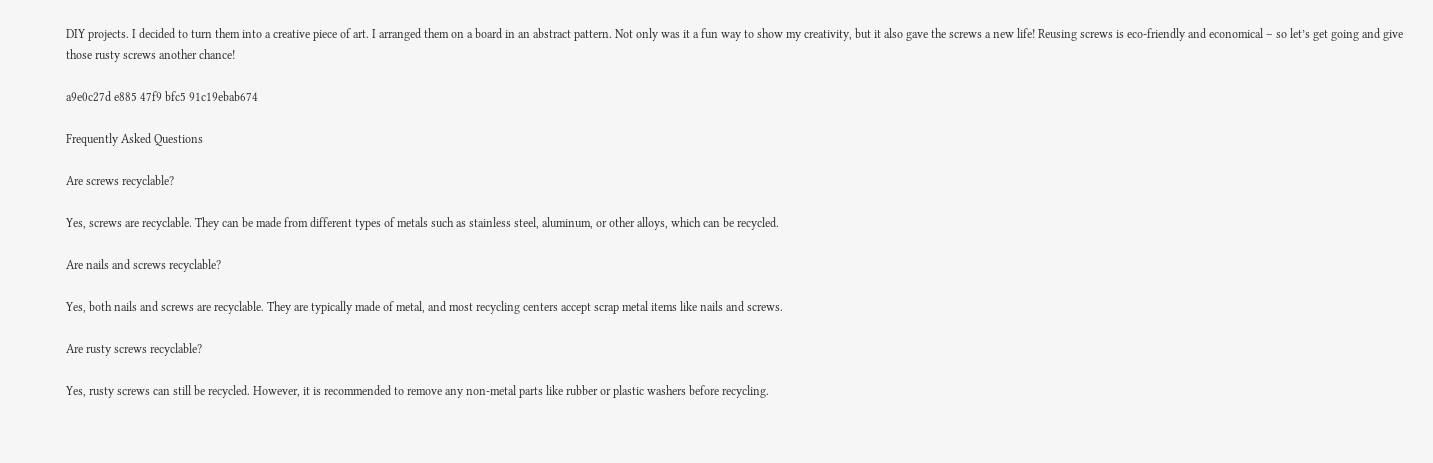DIY projects. I decided to turn them into a creative piece of art. I arranged them on a board in an abstract pattern. Not only was it a fun way to show my creativity, but it also gave the screws a new life! Reusing screws is eco-friendly and economical – so let’s get going and give those rusty screws another chance!

a9e0c27d e885 47f9 bfc5 91c19ebab674

Frequently Asked Questions

Are screws recyclable?

Yes, screws are recyclable. They can be made from different types of metals such as stainless steel, aluminum, or other alloys, which can be recycled.

Are nails and screws recyclable?

Yes, both nails and screws are recyclable. They are typically made of metal, and most recycling centers accept scrap metal items like nails and screws.

Are rusty screws recyclable?

Yes, rusty screws can still be recycled. However, it is recommended to remove any non-metal parts like rubber or plastic washers before recycling.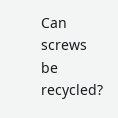Can screws be recycled?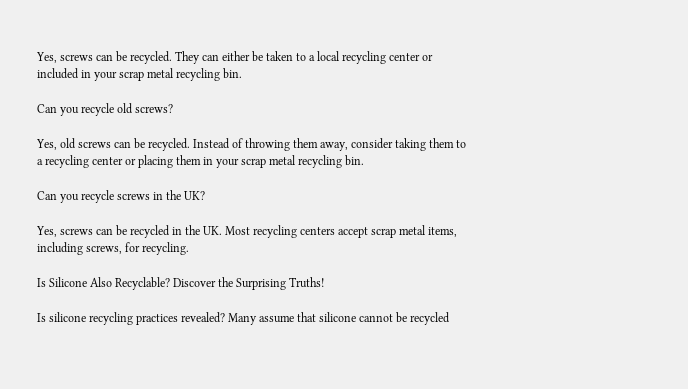Yes, screws can be recycled. They can either be taken to a local recycling center or included in your scrap metal recycling bin.

Can you recycle old screws?

Yes, old screws can be recycled. Instead of throwing them away, consider taking them to a recycling center or placing them in your scrap metal recycling bin.

Can you recycle screws in the UK?

Yes, screws can be recycled in the UK. Most recycling centers accept scrap metal items, including screws, for recycling.

Is Silicone Also Recyclable? Discover the Surprising Truths!

Is silicone recycling practices revealed? Many assume that silicone cannot be recycled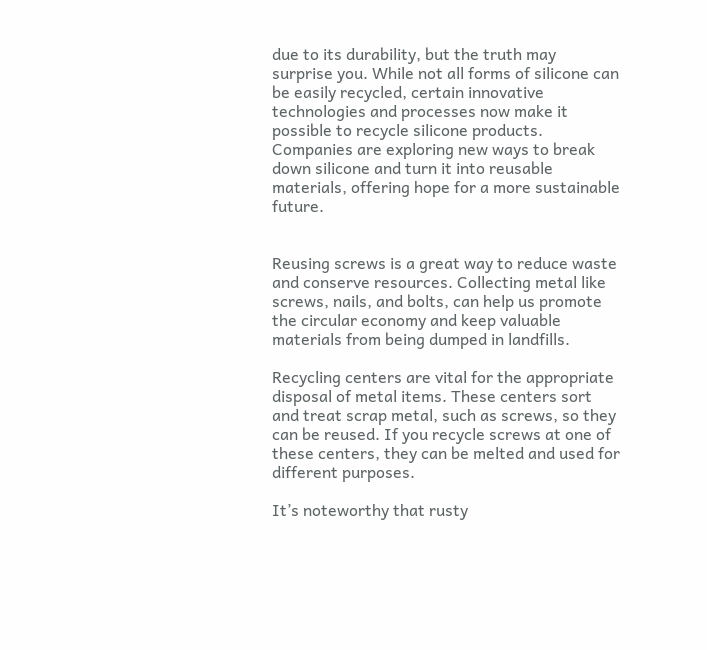due to its durability, but the truth may surprise you. While not all forms of silicone can be easily recycled, certain innovative technologies and processes now make it possible to recycle silicone products. Companies are exploring new ways to break down silicone and turn it into reusable materials, offering hope for a more sustainable future.


Reusing screws is a great way to reduce waste and conserve resources. Collecting metal like screws, nails, and bolts, can help us promote the circular economy and keep valuable materials from being dumped in landfills.

Recycling centers are vital for the appropriate disposal of metal items. These centers sort and treat scrap metal, such as screws, so they can be reused. If you recycle screws at one of these centers, they can be melted and used for different purposes.

It’s noteworthy that rusty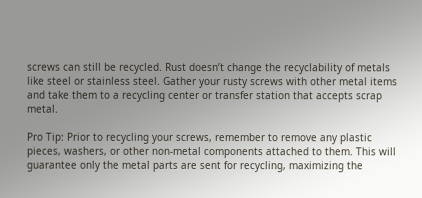screws can still be recycled. Rust doesn’t change the recyclability of metals like steel or stainless steel. Gather your rusty screws with other metal items and take them to a recycling center or transfer station that accepts scrap metal.

Pro Tip: Prior to recycling your screws, remember to remove any plastic pieces, washers, or other non-metal components attached to them. This will guarantee only the metal parts are sent for recycling, maximizing the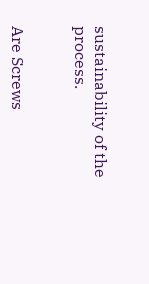sustainability of the process.


Are Screws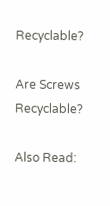Recyclable?

Are Screws Recyclable?

Also Read: